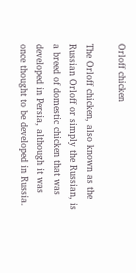Orloff chicken

The Orloff chicken, also known as the Russian Orloff or simply the Russian, is a breed of domestic chicken that was developed in Persia, although it was once thought to be developed in Russia.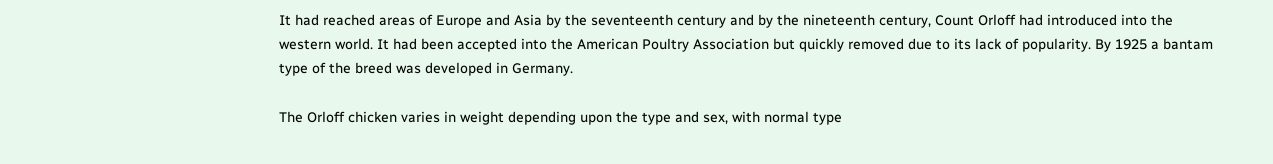It had reached areas of Europe and Asia by the seventeenth century and by the nineteenth century, Count Orloff had introduced into the western world. It had been accepted into the American Poultry Association but quickly removed due to its lack of popularity. By 1925 a bantam type of the breed was developed in Germany.

The Orloff chicken varies in weight depending upon the type and sex, with normal type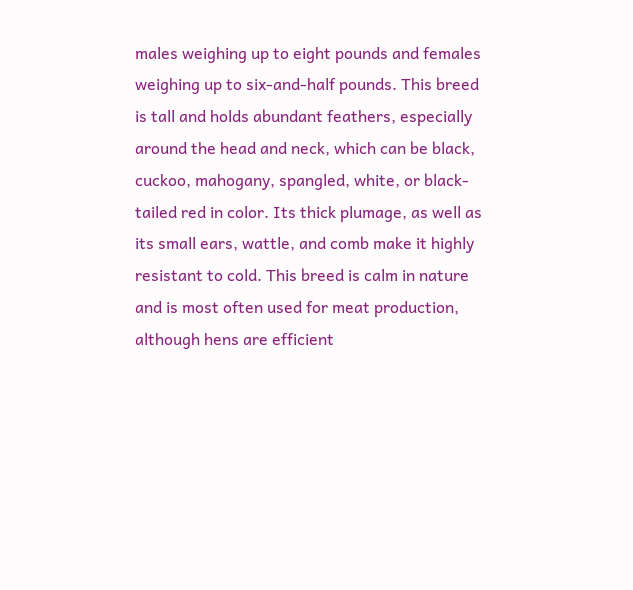males weighing up to eight pounds and females weighing up to six-and-half pounds. This breed is tall and holds abundant feathers, especially around the head and neck, which can be black, cuckoo, mahogany, spangled, white, or black-tailed red in color. Its thick plumage, as well as its small ears, wattle, and comb make it highly resistant to cold. This breed is calm in nature and is most often used for meat production, although hens are efficient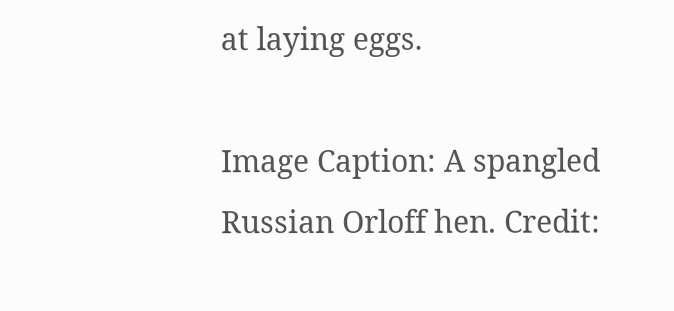at laying eggs.

Image Caption: A spangled Russian Orloff hen. Credit: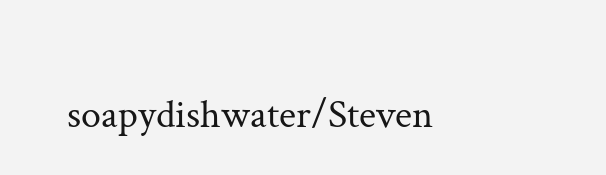soapydishwater/Steven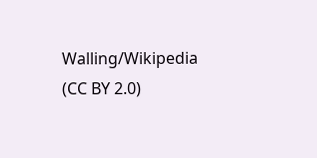Walling/Wikipedia (CC BY 2.0)